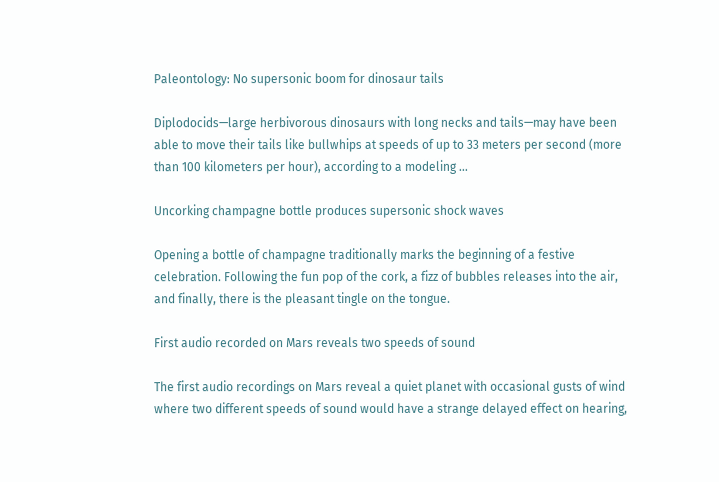Paleontology: No supersonic boom for dinosaur tails

Diplodocids—large herbivorous dinosaurs with long necks and tails—may have been able to move their tails like bullwhips at speeds of up to 33 meters per second (more than 100 kilometers per hour), according to a modeling ...

Uncorking champagne bottle produces supersonic shock waves

Opening a bottle of champagne traditionally marks the beginning of a festive celebration. Following the fun pop of the cork, a fizz of bubbles releases into the air, and finally, there is the pleasant tingle on the tongue.

First audio recorded on Mars reveals two speeds of sound

The first audio recordings on Mars reveal a quiet planet with occasional gusts of wind where two different speeds of sound would have a strange delayed effect on hearing,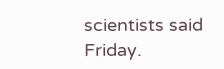scientists said Friday.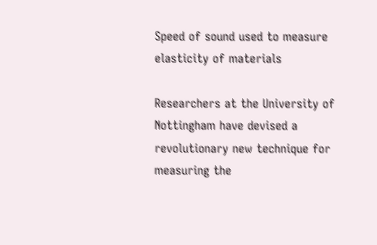Speed of sound used to measure elasticity of materials

Researchers at the University of Nottingham have devised a revolutionary new technique for measuring the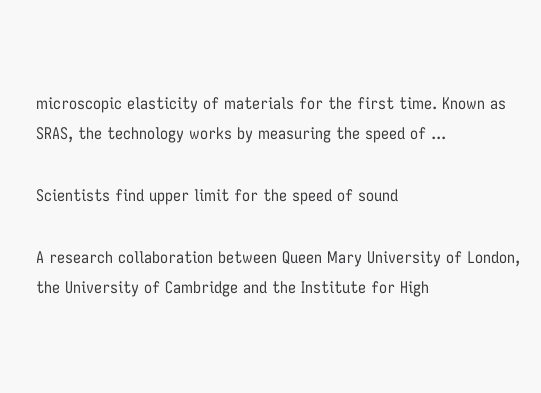microscopic elasticity of materials for the first time. Known as SRAS, the technology works by measuring the speed of ...

Scientists find upper limit for the speed of sound

A research collaboration between Queen Mary University of London, the University of Cambridge and the Institute for High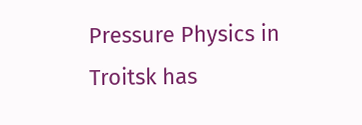Pressure Physics in Troitsk has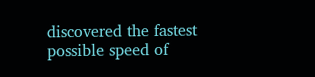discovered the fastest possible speed of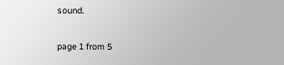sound.

page 1 from 5